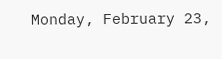Monday, February 23,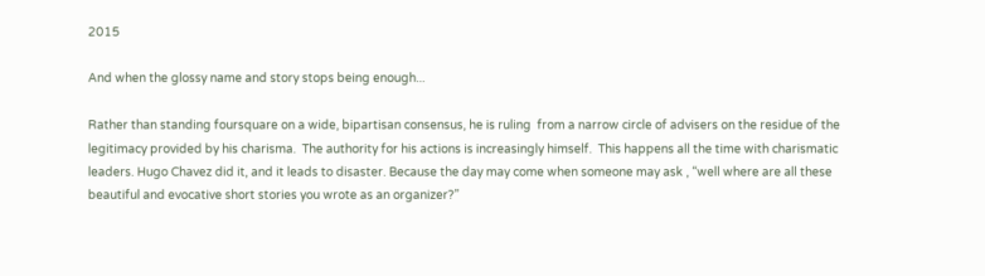2015

And when the glossy name and story stops being enough...

Rather than standing foursquare on a wide, bipartisan consensus, he is ruling  from a narrow circle of advisers on the residue of the legitimacy provided by his charisma.  The authority for his actions is increasingly himself.  This happens all the time with charismatic leaders. Hugo Chavez did it, and it leads to disaster. Because the day may come when someone may ask , “well where are all these beautiful and evocative short stories you wrote as an organizer?”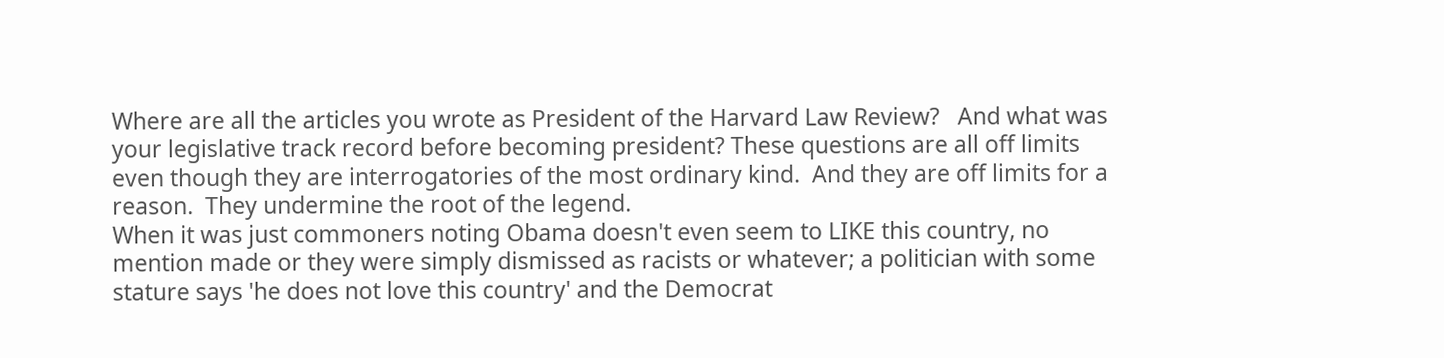Where are all the articles you wrote as President of the Harvard Law Review?   And what was your legislative track record before becoming president? These questions are all off limits even though they are interrogatories of the most ordinary kind.  And they are off limits for a reason.  They undermine the root of the legend.
When it was just commoners noting Obama doesn't even seem to LIKE this country, no mention made or they were simply dismissed as racists or whatever; a politician with some stature says 'he does not love this country' and the Democrat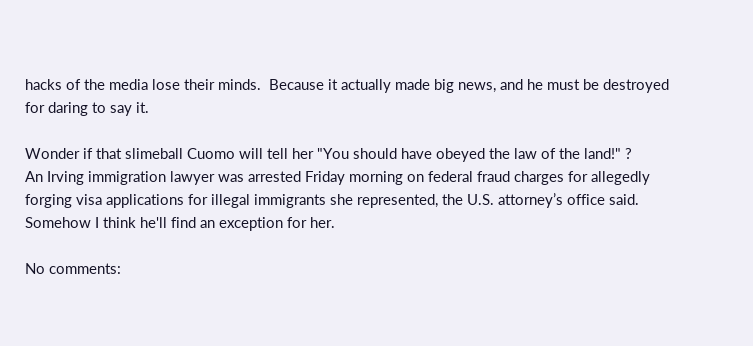hacks of the media lose their minds.  Because it actually made big news, and he must be destroyed for daring to say it.

Wonder if that slimeball Cuomo will tell her "You should have obeyed the law of the land!" ?
An Irving immigration lawyer was arrested Friday morning on federal fraud charges for allegedly forging visa applications for illegal immigrants she represented, the U.S. attorney’s office said.
Somehow I think he'll find an exception for her.

No comments: